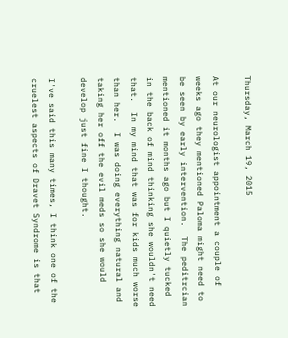Thursday, March 19, 2015

At our neurologist appointment a couple of weeks ago they mentioned Paloma might need to be seen by early intervention.  The peditrcian mentioned it months ago but I quietly tucked in the back of mind thinking she wouldn't need that.  In my mind that was for kids much worse than her.  I was doing everything natural and taking her off the evil meds so she would develop just fine I thought.

I've said this many times, I think one of the cruelest aspects of Dravet Syndrome is that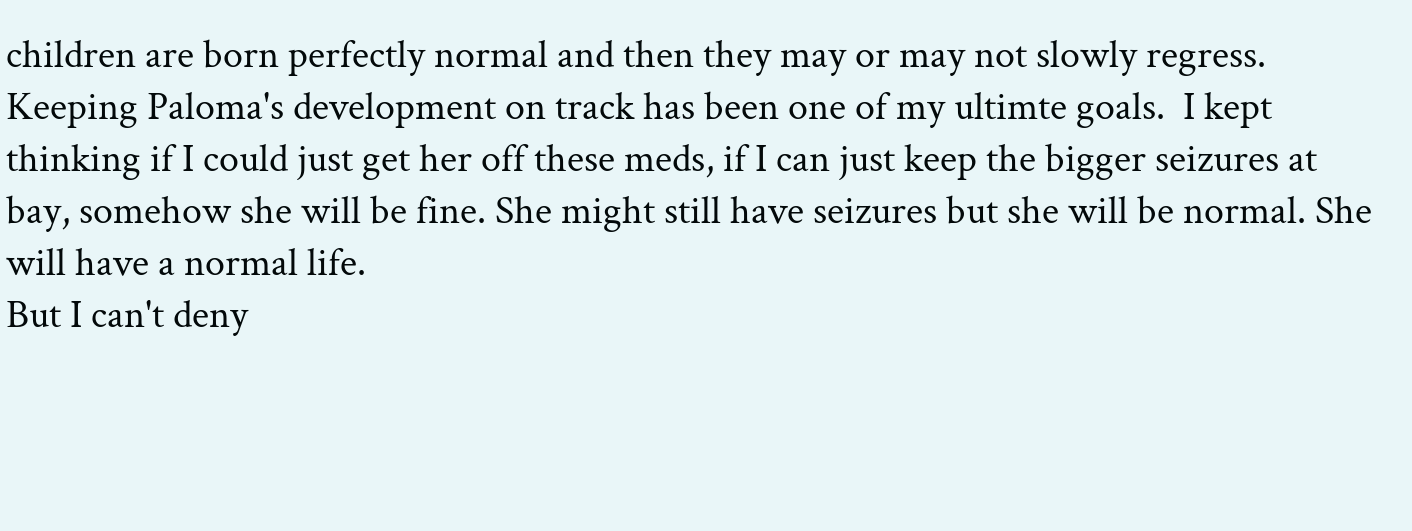children are born perfectly normal and then they may or may not slowly regress.  Keeping Paloma's development on track has been one of my ultimte goals.  I kept thinking if I could just get her off these meds, if I can just keep the bigger seizures at bay, somehow she will be fine. She might still have seizures but she will be normal. She will have a normal life.
But I can't deny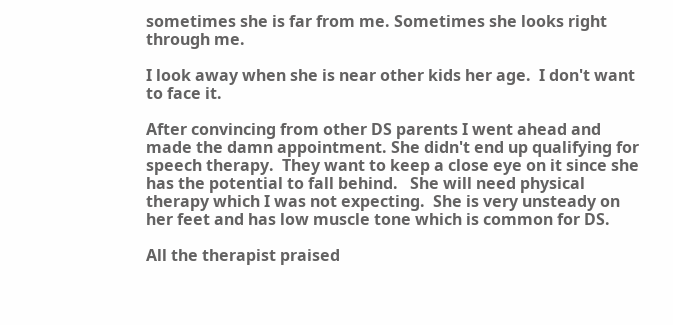sometimes she is far from me. Sometimes she looks right through me.

I look away when she is near other kids her age.  I don't want to face it.

After convincing from other DS parents I went ahead and made the damn appointment. She didn't end up qualifying for speech therapy.  They want to keep a close eye on it since she has the potential to fall behind.   She will need physical therapy which I was not expecting.  She is very unsteady on her feet and has low muscle tone which is common for DS.

All the therapist praised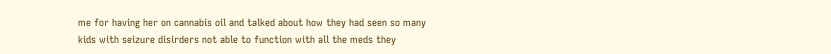me for having her on cannabis oil and talked about how they had seen so many kids with seizure disirders not able to function with all the meds they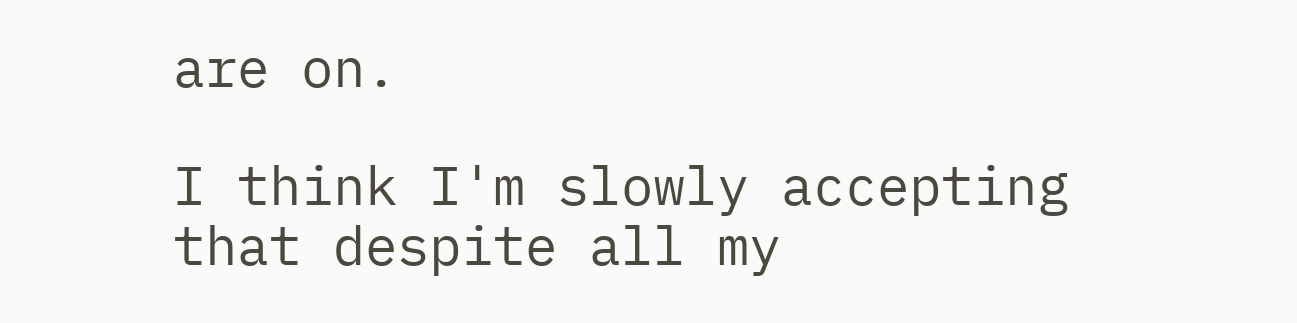are on.

I think I'm slowly accepting that despite all my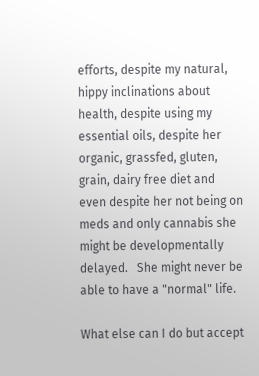efforts, despite my natural, hippy inclinations about health, despite using my essential oils, despite her organic, grassfed, gluten, grain, dairy free diet and even despite her not being on meds and only cannabis she might be developmentally delayed.   She might never be able to have a "normal" life.

What else can I do but accept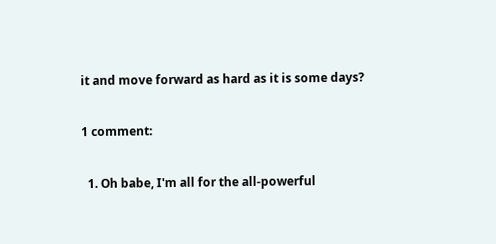it and move forward as hard as it is some days?

1 comment:

  1. Oh babe, I'm all for the all-powerful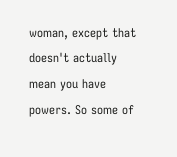woman, except that doesn't actually mean you have powers. So some of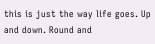this is just the way life goes. Up and down. Round and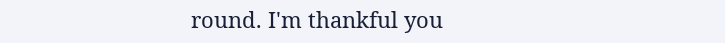round. I'm thankful you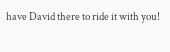have David there to ride it with you!